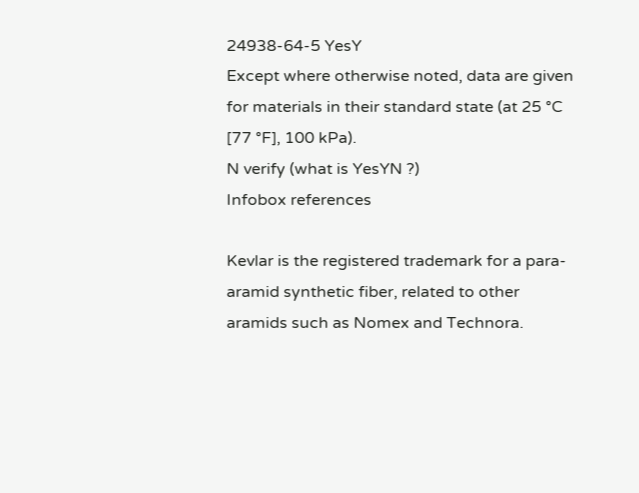24938-64-5 YesY
Except where otherwise noted, data are given for materials in their standard state (at 25 °C [77 °F], 100 kPa).
N verify (what is YesYN ?)
Infobox references

Kevlar is the registered trademark for a para-aramid synthetic fiber, related to other aramids such as Nomex and Technora.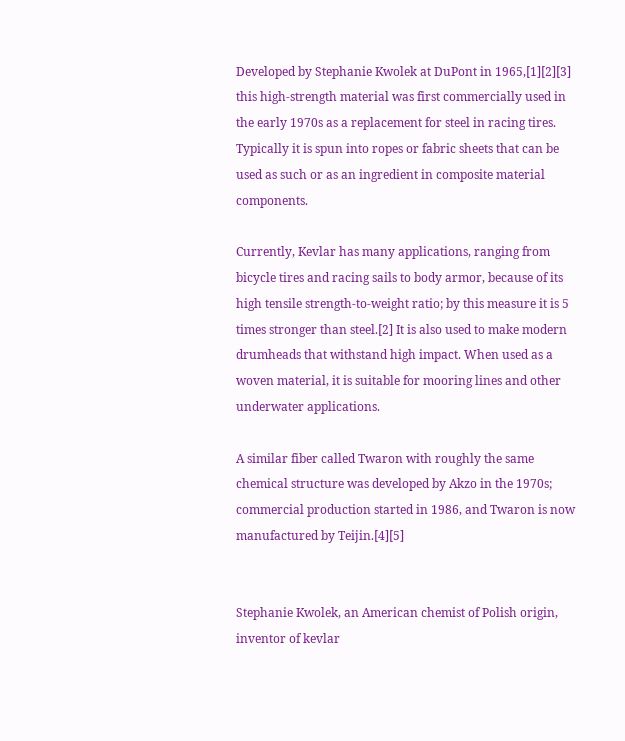Developed by Stephanie Kwolek at DuPont in 1965,[1][2][3] this high-strength material was first commercially used in the early 1970s as a replacement for steel in racing tires. Typically it is spun into ropes or fabric sheets that can be used as such or as an ingredient in composite material components.

Currently, Kevlar has many applications, ranging from bicycle tires and racing sails to body armor, because of its high tensile strength-to-weight ratio; by this measure it is 5 times stronger than steel.[2] It is also used to make modern drumheads that withstand high impact. When used as a woven material, it is suitable for mooring lines and other underwater applications.

A similar fiber called Twaron with roughly the same chemical structure was developed by Akzo in the 1970s; commercial production started in 1986, and Twaron is now manufactured by Teijin.[4][5]


Stephanie Kwolek, an American chemist of Polish origin, inventor of kevlar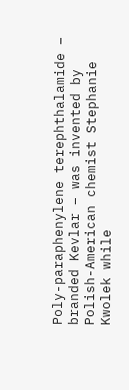Poly-paraphenylene terephthalamide – branded Kevlar – was invented by Polish-American chemist Stephanie Kwolek while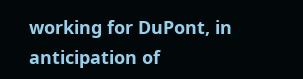working for DuPont, in anticipation of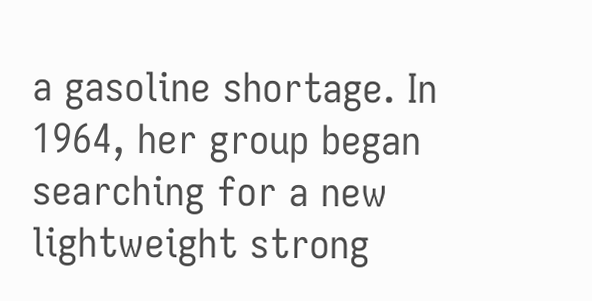a gasoline shortage. In 1964, her group began searching for a new lightweight strong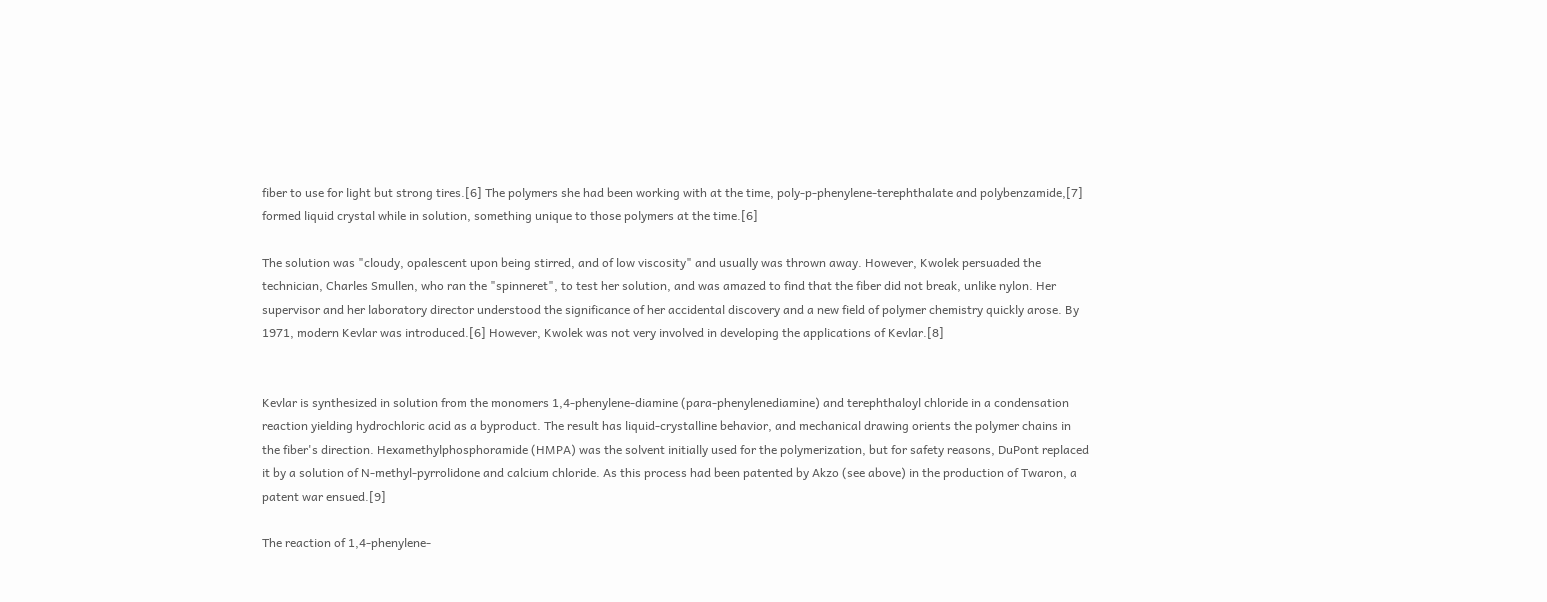fiber to use for light but strong tires.[6] The polymers she had been working with at the time, poly-p-phenylene-terephthalate and polybenzamide,[7] formed liquid crystal while in solution, something unique to those polymers at the time.[6]

The solution was "cloudy, opalescent upon being stirred, and of low viscosity" and usually was thrown away. However, Kwolek persuaded the technician, Charles Smullen, who ran the "spinneret", to test her solution, and was amazed to find that the fiber did not break, unlike nylon. Her supervisor and her laboratory director understood the significance of her accidental discovery and a new field of polymer chemistry quickly arose. By 1971, modern Kevlar was introduced.[6] However, Kwolek was not very involved in developing the applications of Kevlar.[8]


Kevlar is synthesized in solution from the monomers 1,4-phenylene-diamine (para-phenylenediamine) and terephthaloyl chloride in a condensation reaction yielding hydrochloric acid as a byproduct. The result has liquid-crystalline behavior, and mechanical drawing orients the polymer chains in the fiber's direction. Hexamethylphosphoramide (HMPA) was the solvent initially used for the polymerization, but for safety reasons, DuPont replaced it by a solution of N-methyl-pyrrolidone and calcium chloride. As this process had been patented by Akzo (see above) in the production of Twaron, a patent war ensued.[9]

The reaction of 1,4-phenylene-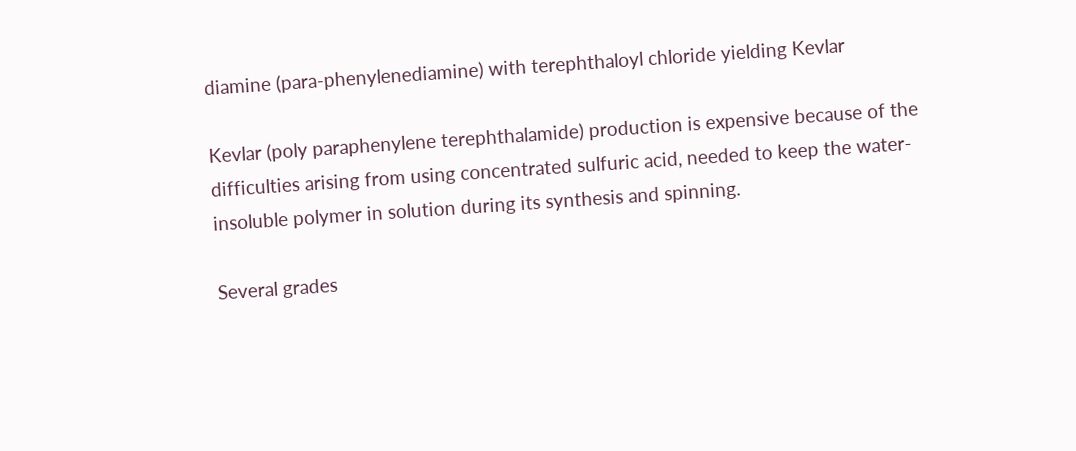diamine (para-phenylenediamine) with terephthaloyl chloride yielding Kevlar

Kevlar (poly paraphenylene terephthalamide) production is expensive because of the difficulties arising from using concentrated sulfuric acid, needed to keep the water-insoluble polymer in solution during its synthesis and spinning.

Several grades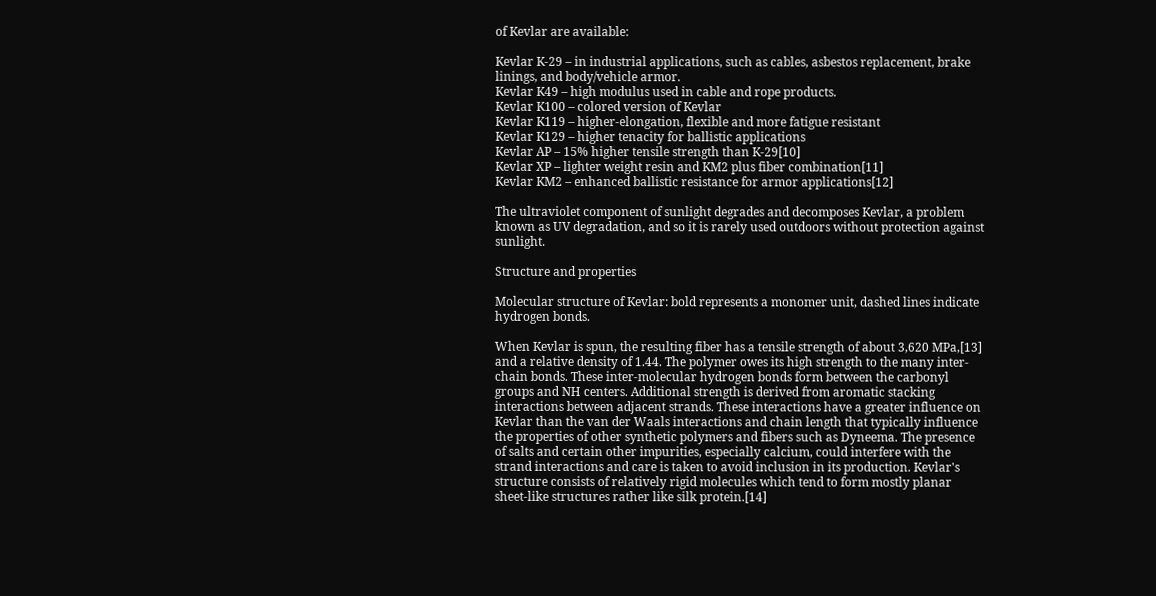of Kevlar are available:

Kevlar K-29 – in industrial applications, such as cables, asbestos replacement, brake linings, and body/vehicle armor.
Kevlar K49 – high modulus used in cable and rope products.
Kevlar K100 – colored version of Kevlar
Kevlar K119 – higher-elongation, flexible and more fatigue resistant
Kevlar K129 – higher tenacity for ballistic applications
Kevlar AP – 15% higher tensile strength than K-29[10]
Kevlar XP – lighter weight resin and KM2 plus fiber combination[11]
Kevlar KM2 – enhanced ballistic resistance for armor applications[12]

The ultraviolet component of sunlight degrades and decomposes Kevlar, a problem known as UV degradation, and so it is rarely used outdoors without protection against sunlight.

Structure and properties

Molecular structure of Kevlar: bold represents a monomer unit, dashed lines indicate hydrogen bonds.

When Kevlar is spun, the resulting fiber has a tensile strength of about 3,620 MPa,[13] and a relative density of 1.44. The polymer owes its high strength to the many inter-chain bonds. These inter-molecular hydrogen bonds form between the carbonyl groups and NH centers. Additional strength is derived from aromatic stacking interactions between adjacent strands. These interactions have a greater influence on Kevlar than the van der Waals interactions and chain length that typically influence the properties of other synthetic polymers and fibers such as Dyneema. The presence of salts and certain other impurities, especially calcium, could interfere with the strand interactions and care is taken to avoid inclusion in its production. Kevlar's structure consists of relatively rigid molecules which tend to form mostly planar sheet-like structures rather like silk protein.[14]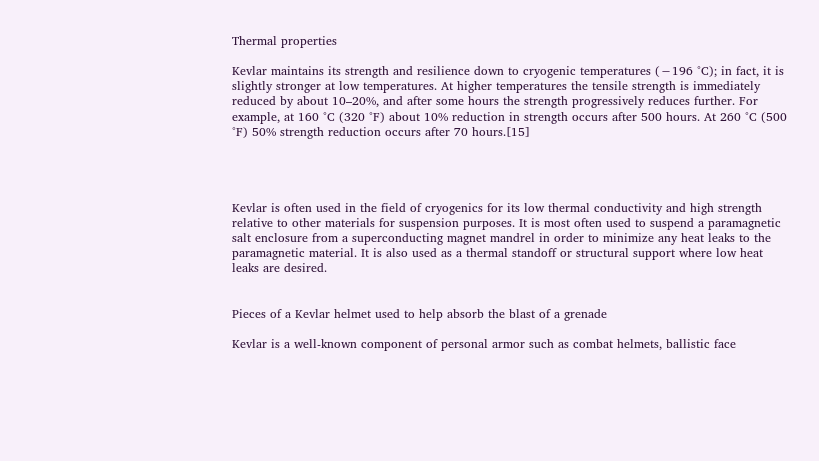Thermal properties

Kevlar maintains its strength and resilience down to cryogenic temperatures (−196 °C); in fact, it is slightly stronger at low temperatures. At higher temperatures the tensile strength is immediately reduced by about 10–20%, and after some hours the strength progressively reduces further. For example, at 160 °C (320 °F) about 10% reduction in strength occurs after 500 hours. At 260 °C (500 °F) 50% strength reduction occurs after 70 hours.[15]




Kevlar is often used in the field of cryogenics for its low thermal conductivity and high strength relative to other materials for suspension purposes. It is most often used to suspend a paramagnetic salt enclosure from a superconducting magnet mandrel in order to minimize any heat leaks to the paramagnetic material. It is also used as a thermal standoff or structural support where low heat leaks are desired.


Pieces of a Kevlar helmet used to help absorb the blast of a grenade

Kevlar is a well-known component of personal armor such as combat helmets, ballistic face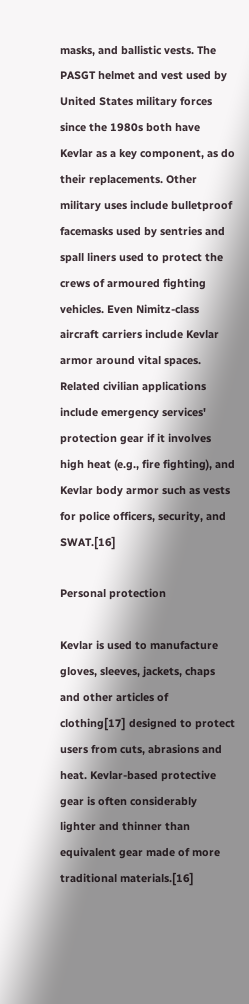masks, and ballistic vests. The PASGT helmet and vest used by United States military forces since the 1980s both have Kevlar as a key component, as do their replacements. Other military uses include bulletproof facemasks used by sentries and spall liners used to protect the crews of armoured fighting vehicles. Even Nimitz-class aircraft carriers include Kevlar armor around vital spaces. Related civilian applications include emergency services' protection gear if it involves high heat (e.g., fire fighting), and Kevlar body armor such as vests for police officers, security, and SWAT.[16]

Personal protection

Kevlar is used to manufacture gloves, sleeves, jackets, chaps and other articles of clothing[17] designed to protect users from cuts, abrasions and heat. Kevlar-based protective gear is often considerably lighter and thinner than equivalent gear made of more traditional materials.[16]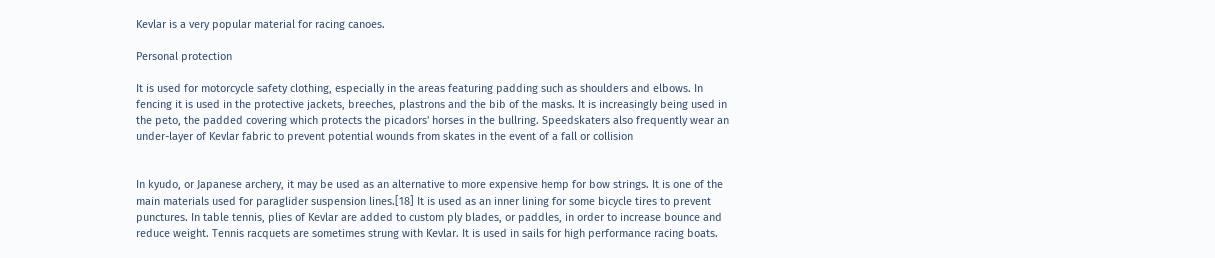Kevlar is a very popular material for racing canoes.

Personal protection

It is used for motorcycle safety clothing, especially in the areas featuring padding such as shoulders and elbows. In fencing it is used in the protective jackets, breeches, plastrons and the bib of the masks. It is increasingly being used in the peto, the padded covering which protects the picadors' horses in the bullring. Speedskaters also frequently wear an under-layer of Kevlar fabric to prevent potential wounds from skates in the event of a fall or collision


In kyudo, or Japanese archery, it may be used as an alternative to more expensive hemp for bow strings. It is one of the main materials used for paraglider suspension lines.[18] It is used as an inner lining for some bicycle tires to prevent punctures. In table tennis, plies of Kevlar are added to custom ply blades, or paddles, in order to increase bounce and reduce weight. Tennis racquets are sometimes strung with Kevlar. It is used in sails for high performance racing boats.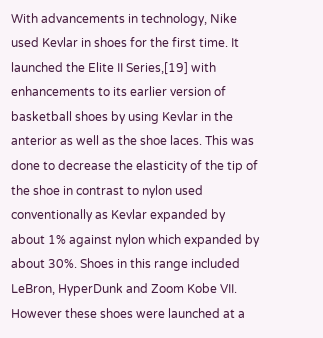With advancements in technology, Nike used Kevlar in shoes for the first time. It launched the Elite II Series,[19] with enhancements to its earlier version of basketball shoes by using Kevlar in the anterior as well as the shoe laces. This was done to decrease the elasticity of the tip of the shoe in contrast to nylon used conventionally as Kevlar expanded by about 1% against nylon which expanded by about 30%. Shoes in this range included LeBron, HyperDunk and Zoom Kobe VII. However these shoes were launched at a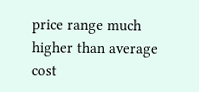price range much higher than average cost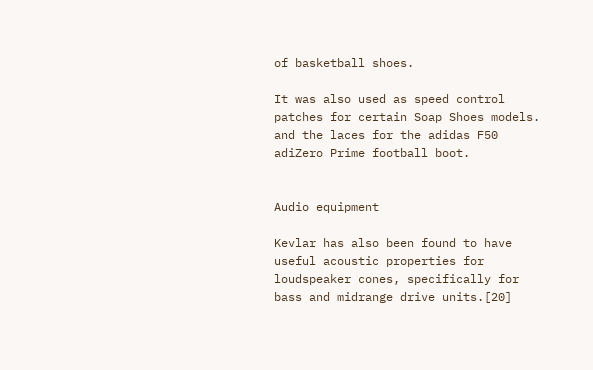of basketball shoes.

It was also used as speed control patches for certain Soap Shoes models. and the laces for the adidas F50 adiZero Prime football boot.


Audio equipment

Kevlar has also been found to have useful acoustic properties for loudspeaker cones, specifically for bass and midrange drive units.[20]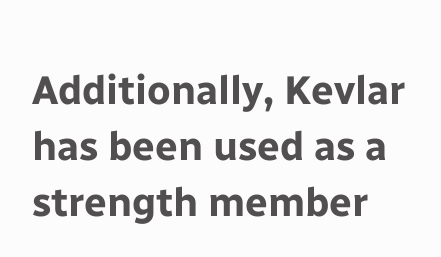Additionally, Kevlar has been used as a strength member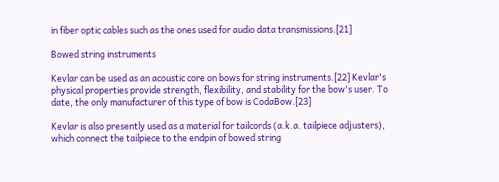in fiber optic cables such as the ones used for audio data transmissions.[21]

Bowed string instruments

Kevlar can be used as an acoustic core on bows for string instruments.[22] Kevlar's physical properties provide strength, flexibility, and stability for the bow's user. To date, the only manufacturer of this type of bow is CodaBow.[23]

Kevlar is also presently used as a material for tailcords (a.k.a. tailpiece adjusters), which connect the tailpiece to the endpin of bowed string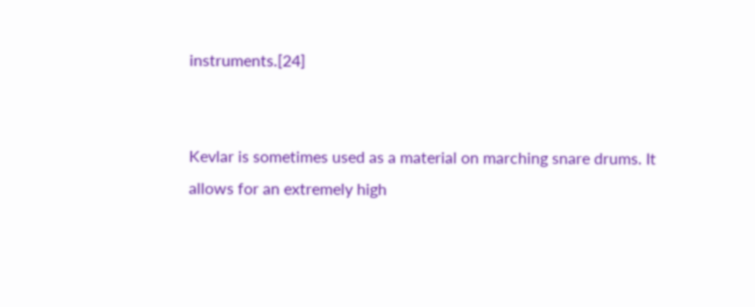instruments.[24]


Kevlar is sometimes used as a material on marching snare drums. It allows for an extremely high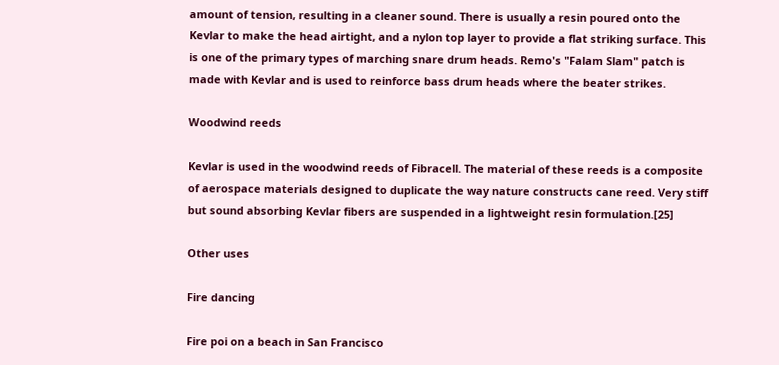amount of tension, resulting in a cleaner sound. There is usually a resin poured onto the Kevlar to make the head airtight, and a nylon top layer to provide a flat striking surface. This is one of the primary types of marching snare drum heads. Remo's "Falam Slam" patch is made with Kevlar and is used to reinforce bass drum heads where the beater strikes.

Woodwind reeds

Kevlar is used in the woodwind reeds of Fibracell. The material of these reeds is a composite of aerospace materials designed to duplicate the way nature constructs cane reed. Very stiff but sound absorbing Kevlar fibers are suspended in a lightweight resin formulation.[25]

Other uses

Fire dancing

Fire poi on a beach in San Francisco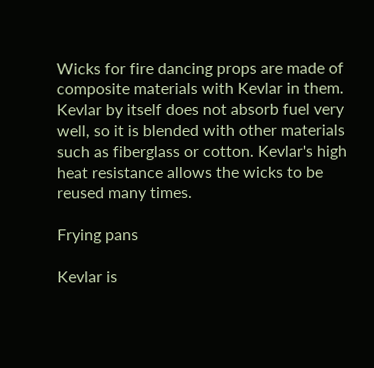Wicks for fire dancing props are made of composite materials with Kevlar in them. Kevlar by itself does not absorb fuel very well, so it is blended with other materials such as fiberglass or cotton. Kevlar's high heat resistance allows the wicks to be reused many times.

Frying pans

Kevlar is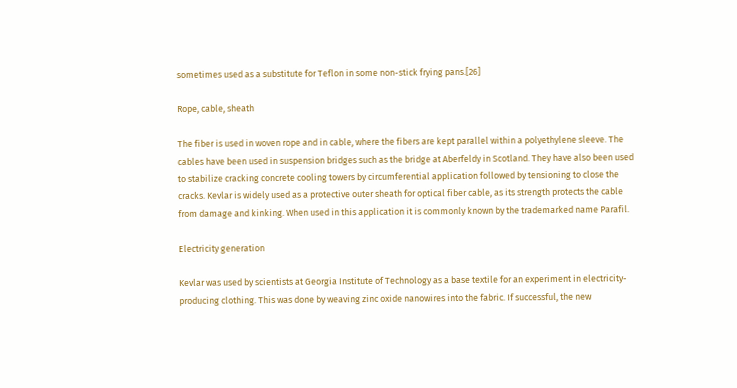sometimes used as a substitute for Teflon in some non-stick frying pans.[26]

Rope, cable, sheath

The fiber is used in woven rope and in cable, where the fibers are kept parallel within a polyethylene sleeve. The cables have been used in suspension bridges such as the bridge at Aberfeldy in Scotland. They have also been used to stabilize cracking concrete cooling towers by circumferential application followed by tensioning to close the cracks. Kevlar is widely used as a protective outer sheath for optical fiber cable, as its strength protects the cable from damage and kinking. When used in this application it is commonly known by the trademarked name Parafil.

Electricity generation

Kevlar was used by scientists at Georgia Institute of Technology as a base textile for an experiment in electricity-producing clothing. This was done by weaving zinc oxide nanowires into the fabric. If successful, the new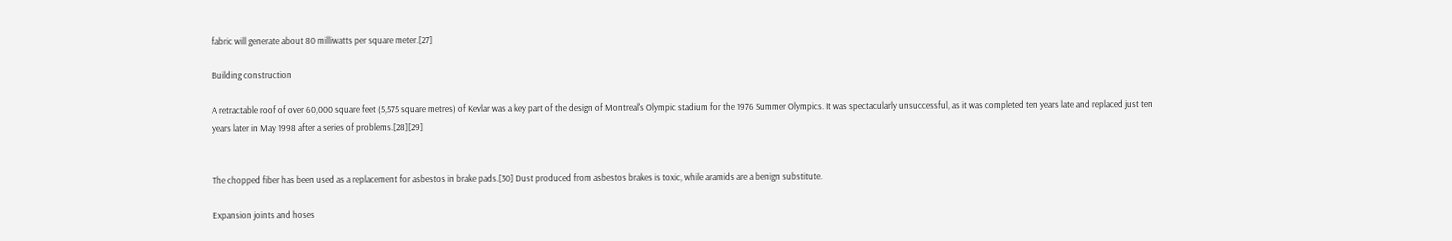fabric will generate about 80 milliwatts per square meter.[27]

Building construction

A retractable roof of over 60,000 square feet (5,575 square metres) of Kevlar was a key part of the design of Montreal's Olympic stadium for the 1976 Summer Olympics. It was spectacularly unsuccessful, as it was completed ten years late and replaced just ten years later in May 1998 after a series of problems.[28][29]


The chopped fiber has been used as a replacement for asbestos in brake pads.[30] Dust produced from asbestos brakes is toxic, while aramids are a benign substitute.

Expansion joints and hoses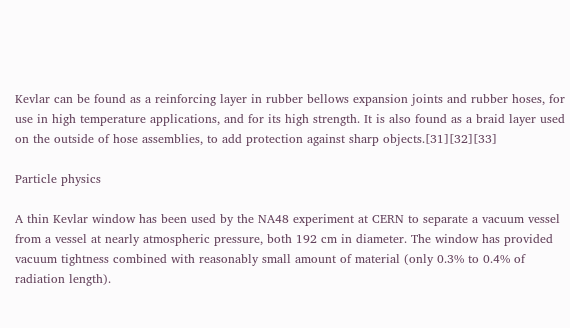Kevlar can be found as a reinforcing layer in rubber bellows expansion joints and rubber hoses, for use in high temperature applications, and for its high strength. It is also found as a braid layer used on the outside of hose assemblies, to add protection against sharp objects.[31][32][33]

Particle physics

A thin Kevlar window has been used by the NA48 experiment at CERN to separate a vacuum vessel from a vessel at nearly atmospheric pressure, both 192 cm in diameter. The window has provided vacuum tightness combined with reasonably small amount of material (only 0.3% to 0.4% of radiation length).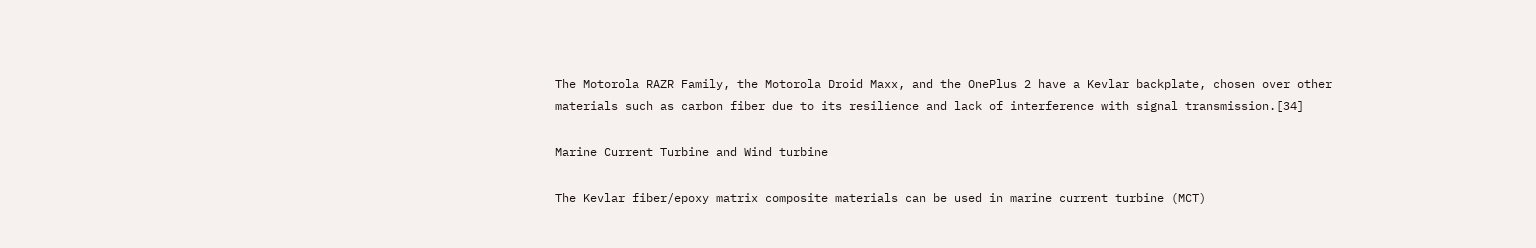The Motorola RAZR Family, the Motorola Droid Maxx, and the OnePlus 2 have a Kevlar backplate, chosen over other materials such as carbon fiber due to its resilience and lack of interference with signal transmission.[34]

Marine Current Turbine and Wind turbine

The Kevlar fiber/epoxy matrix composite materials can be used in marine current turbine (MCT)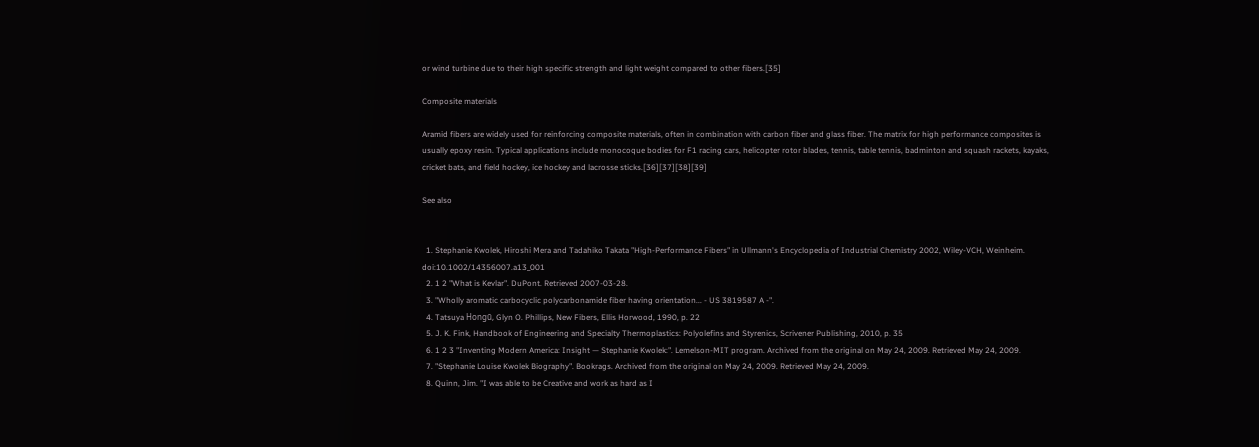or wind turbine due to their high specific strength and light weight compared to other fibers.[35]

Composite materials

Aramid fibers are widely used for reinforcing composite materials, often in combination with carbon fiber and glass fiber. The matrix for high performance composites is usually epoxy resin. Typical applications include monocoque bodies for F1 racing cars, helicopter rotor blades, tennis, table tennis, badminton and squash rackets, kayaks, cricket bats, and field hockey, ice hockey and lacrosse sticks.[36][37][38][39]

See also


  1. Stephanie Kwolek, Hiroshi Mera and Tadahiko Takata "High-Performance Fibers" in Ullmann's Encyclopedia of Industrial Chemistry 2002, Wiley-VCH, Weinheim. doi:10.1002/14356007.a13_001
  2. 1 2 "What is Kevlar". DuPont. Retrieved 2007-03-28.
  3. "Wholly aromatic carbocyclic polycarbonamide fiber having orientation... - US 3819587 A -".
  4. Tatsuya Hongū, Glyn O. Phillips, New Fibers, Ellis Horwood, 1990, p. 22
  5. J. K. Fink, Handbook of Engineering and Specialty Thermoplastics: Polyolefins and Styrenics, Scrivener Publishing, 2010, p. 35
  6. 1 2 3 "Inventing Modern America: Insight — Stephanie Kwolek:". Lemelson-MIT program. Archived from the original on May 24, 2009. Retrieved May 24, 2009.
  7. "Stephanie Louise Kwolek Biography". Bookrags. Archived from the original on May 24, 2009. Retrieved May 24, 2009.
  8. Quinn, Jim. "I was able to be Creative and work as hard as I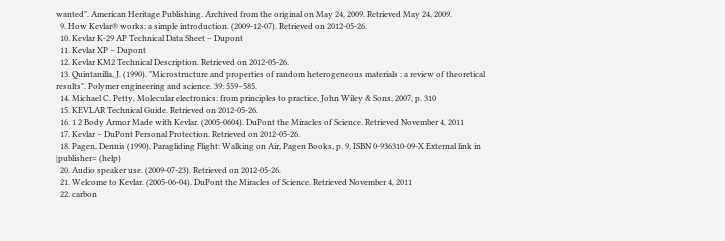wanted". American Heritage Publishing. Archived from the original on May 24, 2009. Retrieved May 24, 2009.
  9. How Kevlar® works: a simple introduction. (2009-12-07). Retrieved on 2012-05-26.
  10. Kevlar K-29 AP Technical Data Sheet – Dupont
  11. Kevlar XP – Dupont
  12. Kevlar KM2 Technical Description. Retrieved on 2012-05-26.
  13. Quintanilla, J. (1990). "Microstructure and properties of random heterogeneous materials : a review of theoretical results". Polymer engineering and science. 39: 559–585.
  14. Michael C. Petty, Molecular electronics: from principles to practice, John Wiley & Sons, 2007, p. 310
  15. KEVLAR Technical Guide. Retrieved on 2012-05-26.
  16. 1 2 Body Armor Made with Kevlar. (2005-0604). DuPont the Miracles of Science. Retrieved November 4, 2011
  17. Kevlar – DuPont Personal Protection. Retrieved on 2012-05-26.
  18. Pagen, Dennis (1990), Paragliding Flight: Walking on Air, Pagen Books, p. 9, ISBN 0-936310-09-X External link in |publisher= (help)
  20. Audio speaker use. (2009-07-23). Retrieved on 2012-05-26.
  21. Welcome to Kevlar. (2005-06-04). DuPont the Miracles of Science. Retrieved November 4, 2011
  22. carbon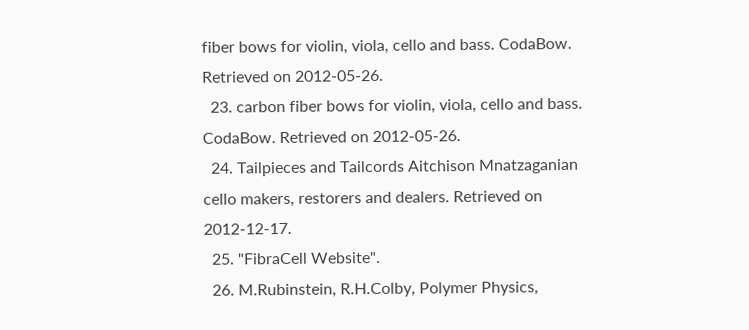fiber bows for violin, viola, cello and bass. CodaBow. Retrieved on 2012-05-26.
  23. carbon fiber bows for violin, viola, cello and bass. CodaBow. Retrieved on 2012-05-26.
  24. Tailpieces and Tailcords Aitchison Mnatzaganian cello makers, restorers and dealers. Retrieved on 2012-12-17.
  25. "FibraCell Website".
  26. M.Rubinstein, R.H.Colby, Polymer Physics,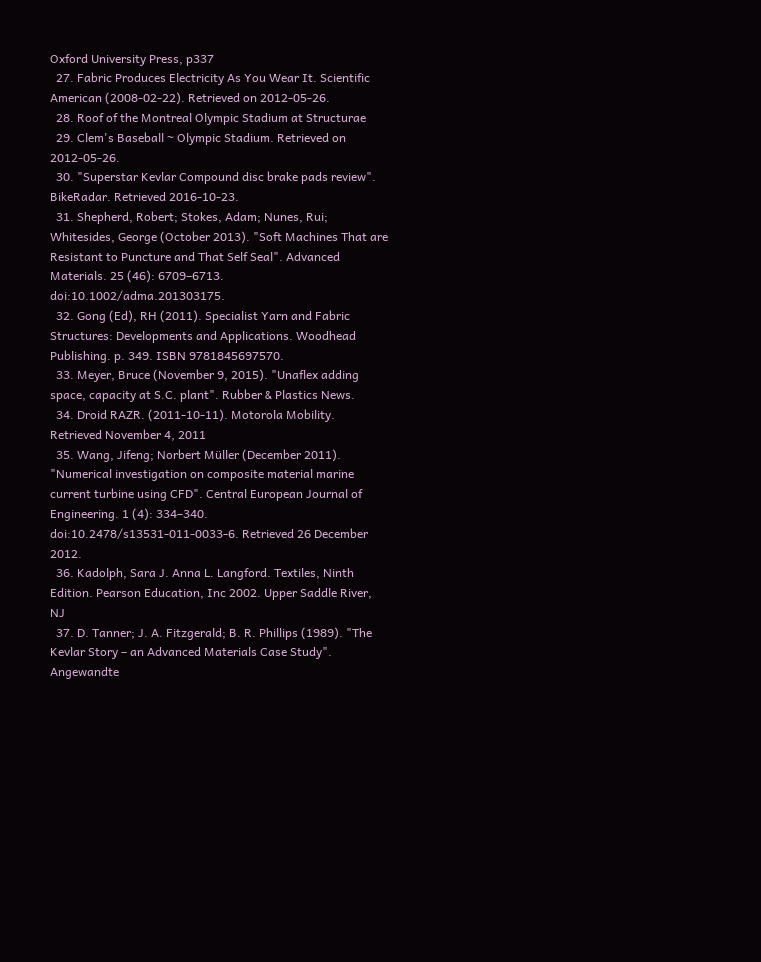Oxford University Press, p337
  27. Fabric Produces Electricity As You Wear It. Scientific American (2008-02-22). Retrieved on 2012-05-26.
  28. Roof of the Montreal Olympic Stadium at Structurae
  29. Clem's Baseball ~ Olympic Stadium. Retrieved on 2012-05-26.
  30. "Superstar Kevlar Compound disc brake pads review". BikeRadar. Retrieved 2016-10-23.
  31. Shepherd, Robert; Stokes, Adam; Nunes, Rui; Whitesides, George (October 2013). "Soft Machines That are Resistant to Puncture and That Self Seal". Advanced Materials. 25 (46): 6709–6713. doi:10.1002/adma.201303175.
  32. Gong (Ed), RH (2011). Specialist Yarn and Fabric Structures: Developments and Applications. Woodhead Publishing. p. 349. ISBN 9781845697570.
  33. Meyer, Bruce (November 9, 2015). "Unaflex adding space, capacity at S.C. plant". Rubber & Plastics News.
  34. Droid RAZR. (2011-10-11). Motorola Mobility. Retrieved November 4, 2011
  35. Wang, Jifeng; Norbert Müller (December 2011). "Numerical investigation on composite material marine current turbine using CFD". Central European Journal of Engineering. 1 (4): 334–340. doi:10.2478/s13531-011-0033-6. Retrieved 26 December 2012.
  36. Kadolph, Sara J. Anna L. Langford. Textiles, Ninth Edition. Pearson Education, Inc 2002. Upper Saddle River, NJ
  37. D. Tanner; J. A. Fitzgerald; B. R. Phillips (1989). "The Kevlar Story – an Advanced Materials Case Study". Angewandte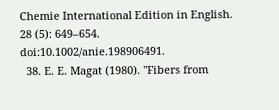Chemie International Edition in English. 28 (5): 649–654. doi:10.1002/anie.198906491.
  38. E. E. Magat (1980). "Fibers from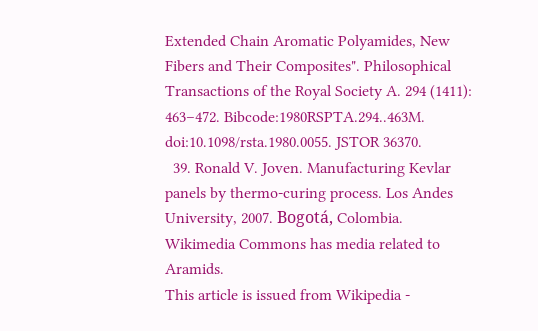Extended Chain Aromatic Polyamides, New Fibers and Their Composites". Philosophical Transactions of the Royal Society A. 294 (1411): 463–472. Bibcode:1980RSPTA.294..463M. doi:10.1098/rsta.1980.0055. JSTOR 36370.
  39. Ronald V. Joven. Manufacturing Kevlar panels by thermo-curing process. Los Andes University, 2007. Bogotá, Colombia.
Wikimedia Commons has media related to Aramids.
This article is issued from Wikipedia -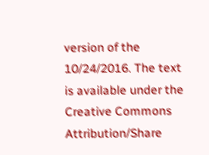version of the 10/24/2016. The text is available under the Creative Commons Attribution/Share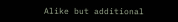Alike but additional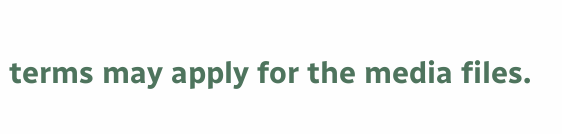terms may apply for the media files.